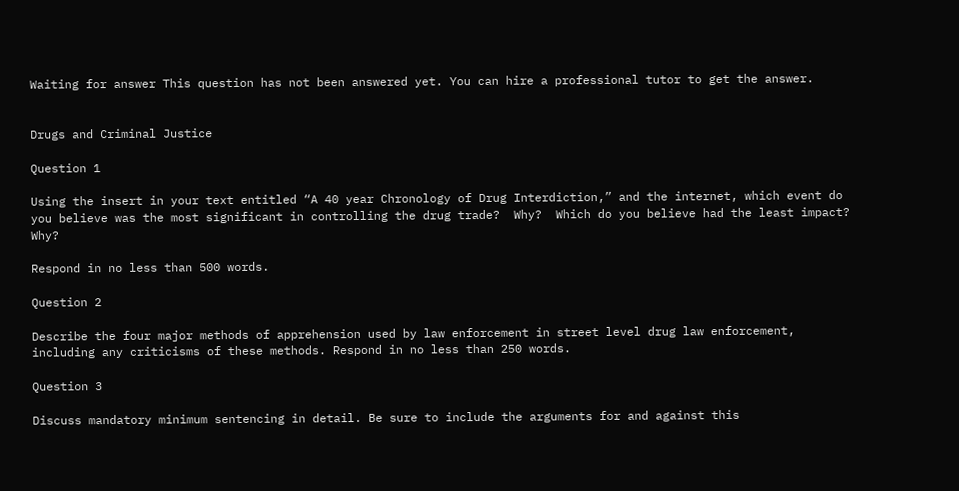Waiting for answer This question has not been answered yet. You can hire a professional tutor to get the answer.


Drugs and Criminal Justice

Question 1

Using the insert in your text entitled “A 40 year Chronology of Drug Interdiction,” and the internet, which event do you believe was the most significant in controlling the drug trade?  Why?  Which do you believe had the least impact? Why?

Respond in no less than 500 words.

Question 2

Describe the four major methods of apprehension used by law enforcement in street level drug law enforcement, including any criticisms of these methods. Respond in no less than 250 words.

Question 3

Discuss mandatory minimum sentencing in detail. Be sure to include the arguments for and against this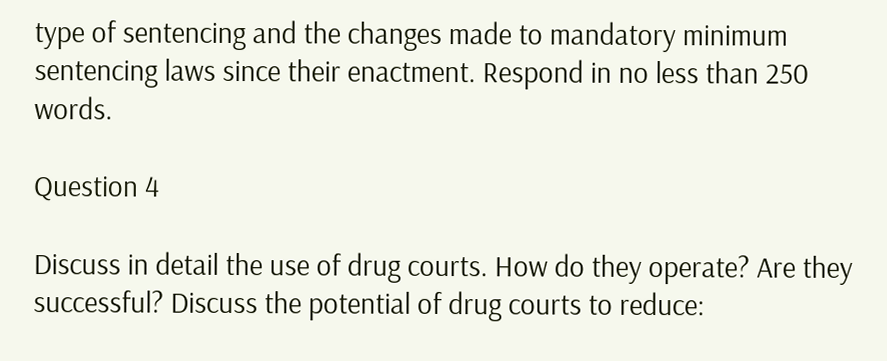type of sentencing and the changes made to mandatory minimum sentencing laws since their enactment. Respond in no less than 250 words.

Question 4

Discuss in detail the use of drug courts. How do they operate? Are they successful? Discuss the potential of drug courts to reduce: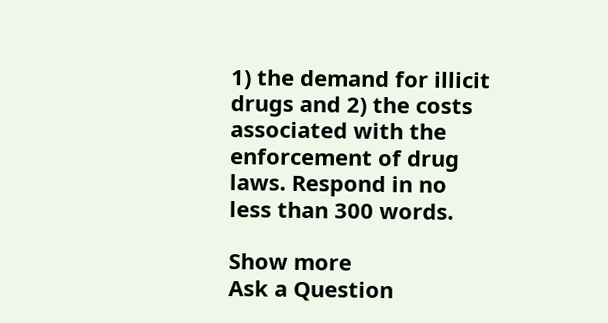1) the demand for illicit drugs and 2) the costs associated with the enforcement of drug laws. Respond in no less than 300 words.

Show more
Ask a Question